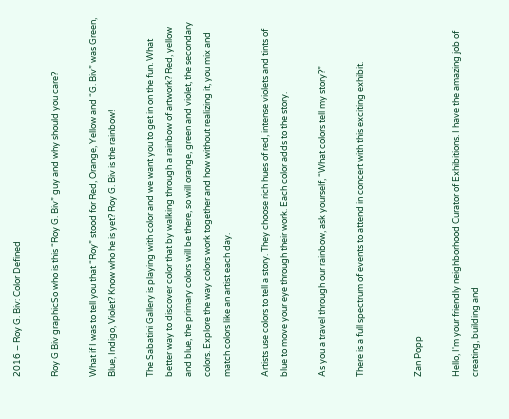2016 – Roy G. Biv: Color Defined

Roy G Biv graphicSo who is this “Roy G. Biv” guy and why should you care?

What if I was to tell you that “Roy” stood for Red, Orange, Yellow and “G. Biv” was Green, Blue, Indigo, Violet? Know who he is yet? Roy G. Biv is the rainbow!

The Sabatini Gallery is playing with color and we want you to get in on the fun. What better way to discover color that by walking through a rainbow of artwork? Red, yellow and blue, the primary colors will be there, so will orange, green and violet, the secondary colors. Explore the way colors work together and how without realizing it, you mix and match colors like an artist each day.

Artists use colors to tell a story. They choose rich hues of red, intense violets and tints of blue to move your eye through their work. Each color adds to the story.

As you a travel through our rainbow, ask yourself, “What colors tell my story?”

There is a full spectrum of events to attend in concert with this exciting exhibit.


Zan Popp

Hello, I'm your friendly neighborhood Curator of Exhibitions. I have the amazing job of creating, building and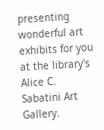presenting wonderful art exhibits for you at the library's Alice C. Sabatini Art Gallery.